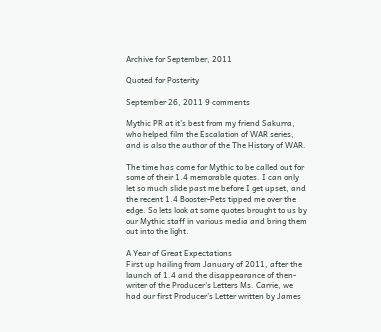Archive for September, 2011

Quoted for Posterity

September 26, 2011 9 comments

Mythic PR at it’s best from my friend Sakurra, who helped film the Escalation of WAR series, and is also the author of the The History of WAR.

The time has come for Mythic to be called out for some of their 1.4 memorable quotes. I can only let so much slide past me before I get upset, and the recent 1.4 Booster-Pets tipped me over the edge. So lets look at some quotes brought to us by our Mythic staff in various media and bring them out into the light.

A Year of Great Expectations
First up hailing from January of 2011, after the launch of 1.4 and the disappearance of then-writer of the Producer’s Letters Ms. Carrie, we had our first Producer’s Letter written by James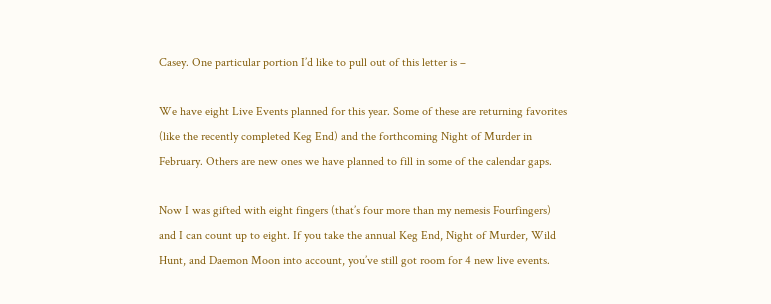Casey. One particular portion I’d like to pull out of this letter is –

We have eight Live Events planned for this year. Some of these are returning favorites (like the recently completed Keg End) and the forthcoming Night of Murder in February. Others are new ones we have planned to fill in some of the calendar gaps.

Now I was gifted with eight fingers (that’s four more than my nemesis Fourfingers) and I can count up to eight. If you take the annual Keg End, Night of Murder, Wild Hunt, and Daemon Moon into account, you’ve still got room for 4 new live events.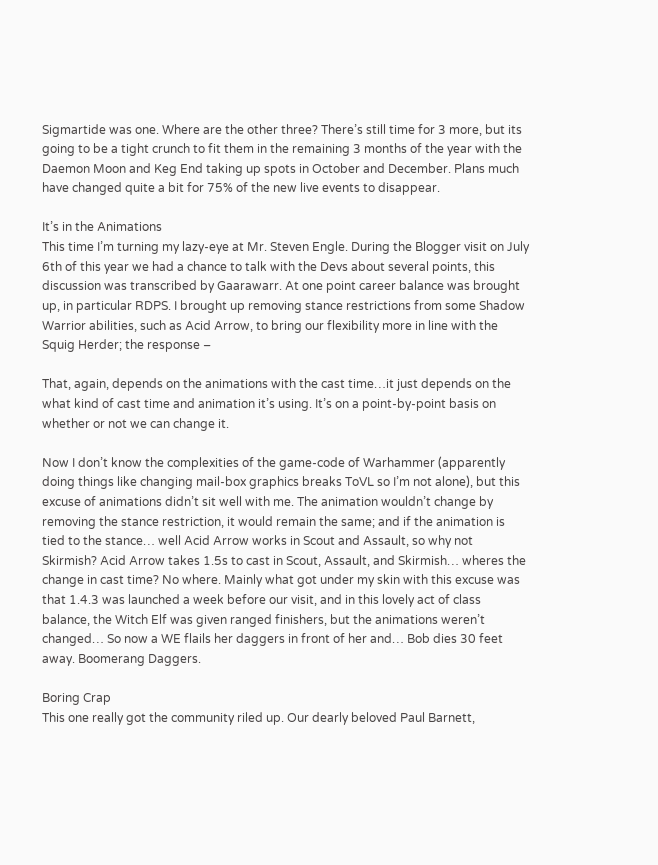Sigmartide was one. Where are the other three? There’s still time for 3 more, but its going to be a tight crunch to fit them in the remaining 3 months of the year with the Daemon Moon and Keg End taking up spots in October and December. Plans much have changed quite a bit for 75% of the new live events to disappear.

It’s in the Animations
This time I’m turning my lazy-eye at Mr. Steven Engle. During the Blogger visit on July 6th of this year we had a chance to talk with the Devs about several points, this discussion was transcribed by Gaarawarr. At one point career balance was brought up, in particular RDPS. I brought up removing stance restrictions from some Shadow Warrior abilities, such as Acid Arrow, to bring our flexibility more in line with the Squig Herder; the response –

That, again, depends on the animations with the cast time…it just depends on the what kind of cast time and animation it’s using. It’s on a point-by-point basis on whether or not we can change it.

Now I don’t know the complexities of the game-code of Warhammer (apparently doing things like changing mail-box graphics breaks ToVL so I’m not alone), but this excuse of animations didn’t sit well with me. The animation wouldn’t change by removing the stance restriction, it would remain the same; and if the animation is tied to the stance… well Acid Arrow works in Scout and Assault, so why not Skirmish? Acid Arrow takes 1.5s to cast in Scout, Assault, and Skirmish… wheres the change in cast time? No where. Mainly what got under my skin with this excuse was that 1.4.3 was launched a week before our visit, and in this lovely act of class balance, the Witch Elf was given ranged finishers, but the animations weren’t changed… So now a WE flails her daggers in front of her and… Bob dies 30 feet away. Boomerang Daggers.

Boring Crap
This one really got the community riled up. Our dearly beloved Paul Barnett,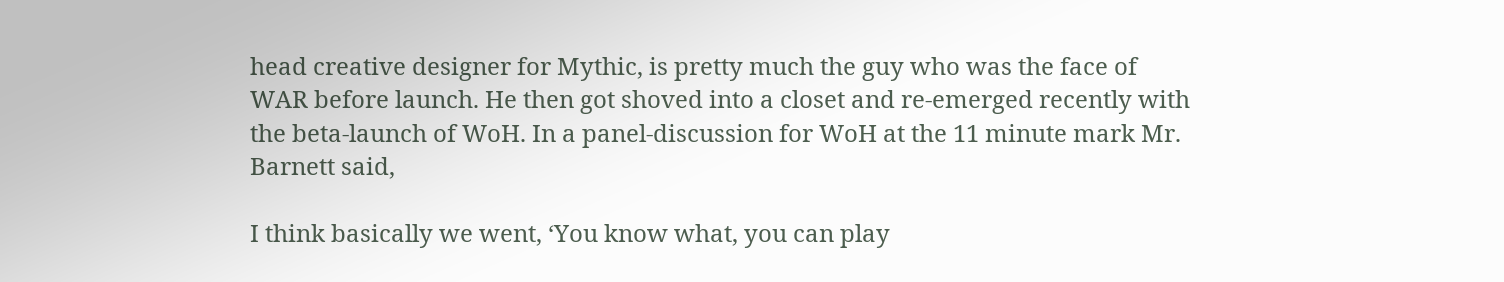head creative designer for Mythic, is pretty much the guy who was the face of WAR before launch. He then got shoved into a closet and re-emerged recently with the beta-launch of WoH. In a panel-discussion for WoH at the 11 minute mark Mr. Barnett said,

I think basically we went, ‘You know what, you can play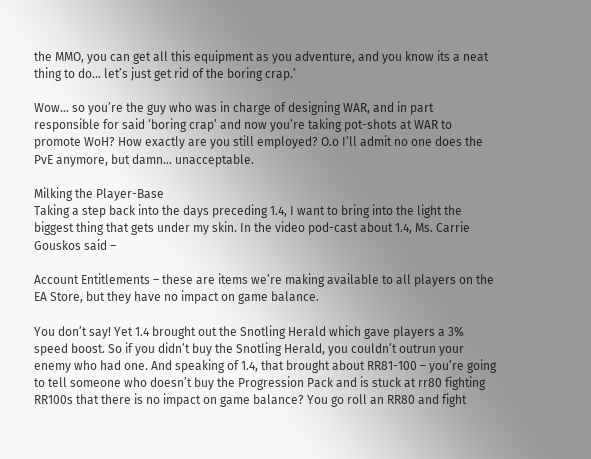the MMO, you can get all this equipment as you adventure, and you know its a neat thing to do… let’s just get rid of the boring crap.’

Wow… so you’re the guy who was in charge of designing WAR, and in part responsible for said ‘boring crap’ and now you’re taking pot-shots at WAR to promote WoH? How exactly are you still employed? O.o I’ll admit no one does the PvE anymore, but damn… unacceptable.

Milking the Player-Base
Taking a step back into the days preceding 1.4, I want to bring into the light the biggest thing that gets under my skin. In the video pod-cast about 1.4, Ms. Carrie Gouskos said –

Account Entitlements – these are items we’re making available to all players on the EA Store, but they have no impact on game balance.

You don’t say! Yet 1.4 brought out the Snotling Herald which gave players a 3% speed boost. So if you didn’t buy the Snotling Herald, you couldn’t outrun your enemy who had one. And speaking of 1.4, that brought about RR81-100 – you’re going to tell someone who doesn’t buy the Progression Pack and is stuck at rr80 fighting RR100s that there is no impact on game balance? You go roll an RR80 and fight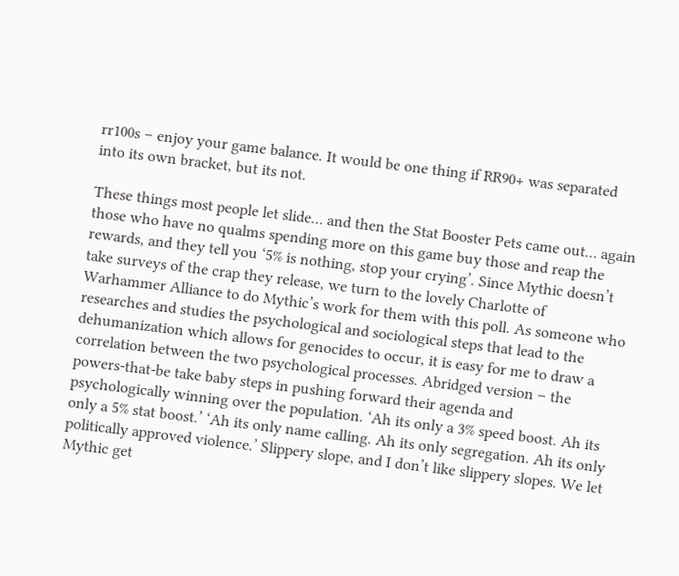rr100s – enjoy your game balance. It would be one thing if RR90+ was separated into its own bracket, but its not.

These things most people let slide… and then the Stat Booster Pets came out… again those who have no qualms spending more on this game buy those and reap the rewards, and they tell you ‘5% is nothing, stop your crying’. Since Mythic doesn’t take surveys of the crap they release, we turn to the lovely Charlotte of Warhammer Alliance to do Mythic’s work for them with this poll. As someone who researches and studies the psychological and sociological steps that lead to the dehumanization which allows for genocides to occur, it is easy for me to draw a correlation between the two psychological processes. Abridged version – the powers-that-be take baby steps in pushing forward their agenda and psychologically winning over the population. ‘Ah its only a 3% speed boost. Ah its only a 5% stat boost.’ ‘Ah its only name calling. Ah its only segregation. Ah its only politically approved violence.’ Slippery slope, and I don’t like slippery slopes. We let Mythic get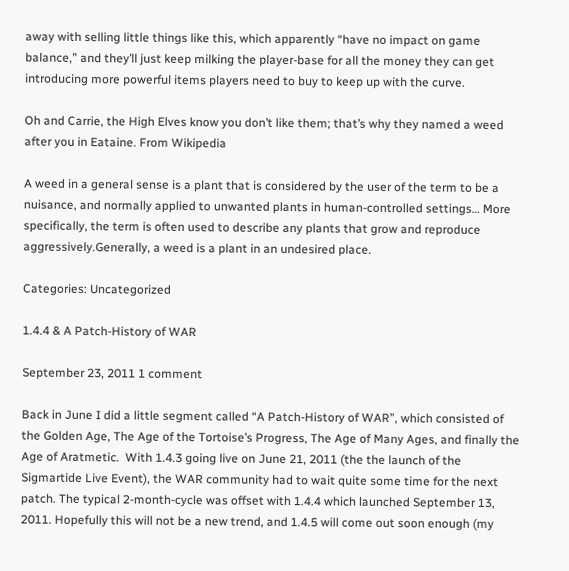away with selling little things like this, which apparently “have no impact on game balance,” and they’ll just keep milking the player-base for all the money they can get introducing more powerful items players need to buy to keep up with the curve.

Oh and Carrie, the High Elves know you don’t like them; that’s why they named a weed after you in Eataine. From Wikipedia

A weed in a general sense is a plant that is considered by the user of the term to be a nuisance, and normally applied to unwanted plants in human-controlled settings… More specifically, the term is often used to describe any plants that grow and reproduce aggressively.Generally, a weed is a plant in an undesired place.

Categories: Uncategorized

1.4.4 & A Patch-History of WAR

September 23, 2011 1 comment

Back in June I did a little segment called “A Patch-History of WAR”, which consisted of the Golden Age, The Age of the Tortoise’s Progress, The Age of Many Ages, and finally the Age of Aratmetic.  With 1.4.3 going live on June 21, 2011 (the the launch of the Sigmartide Live Event), the WAR community had to wait quite some time for the next patch. The typical 2-month-cycle was offset with 1.4.4 which launched September 13, 2011. Hopefully this will not be a new trend, and 1.4.5 will come out soon enough (my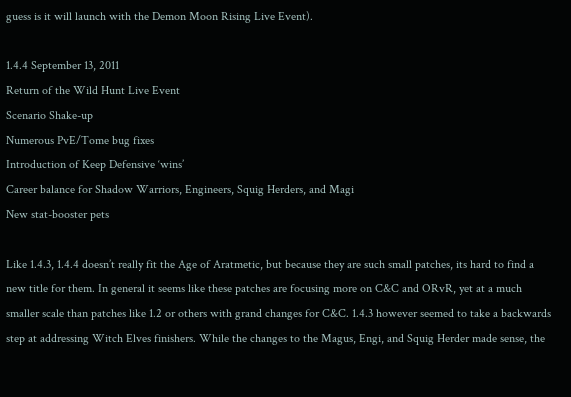guess is it will launch with the Demon Moon Rising Live Event).

1.4.4 September 13, 2011
Return of the Wild Hunt Live Event
Scenario Shake-up
Numerous PvE/Tome bug fixes
Introduction of Keep Defensive ‘wins’
Career balance for Shadow Warriors, Engineers, Squig Herders, and Magi
New stat-booster pets

Like 1.4.3, 1.4.4 doesn’t really fit the Age of Aratmetic, but because they are such small patches, its hard to find a new title for them. In general it seems like these patches are focusing more on C&C and ORvR, yet at a much smaller scale than patches like 1.2 or others with grand changes for C&C. 1.4.3 however seemed to take a backwards step at addressing Witch Elves finishers. While the changes to the Magus, Engi, and Squig Herder made sense, the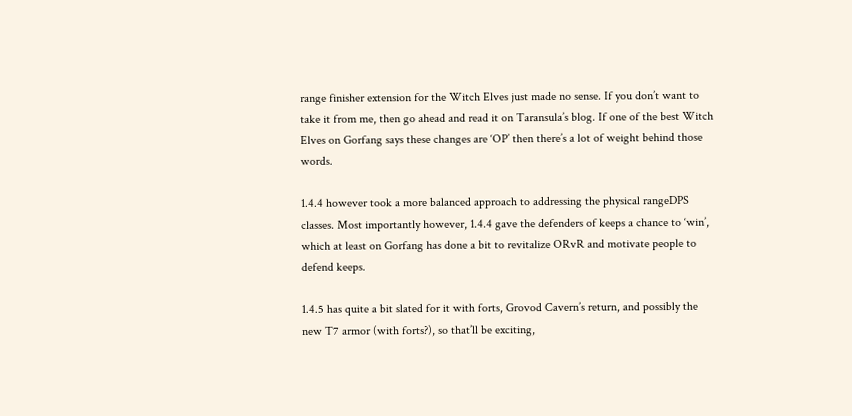range finisher extension for the Witch Elves just made no sense. If you don’t want to take it from me, then go ahead and read it on Taransula’s blog. If one of the best Witch Elves on Gorfang says these changes are ‘OP’ then there’s a lot of weight behind those words.

1.4.4 however took a more balanced approach to addressing the physical rangeDPS classes. Most importantly however, 1.4.4 gave the defenders of keeps a chance to ‘win’, which at least on Gorfang has done a bit to revitalize ORvR and motivate people to defend keeps.

1.4.5 has quite a bit slated for it with forts, Grovod Cavern’s return, and possibly the new T7 armor (with forts?), so that’ll be exciting,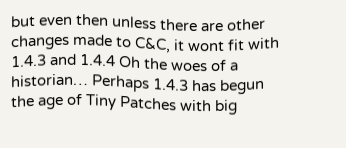but even then unless there are other changes made to C&C, it wont fit with 1.4.3 and 1.4.4 Oh the woes of a historian… Perhaps 1.4.3 has begun the age of Tiny Patches with big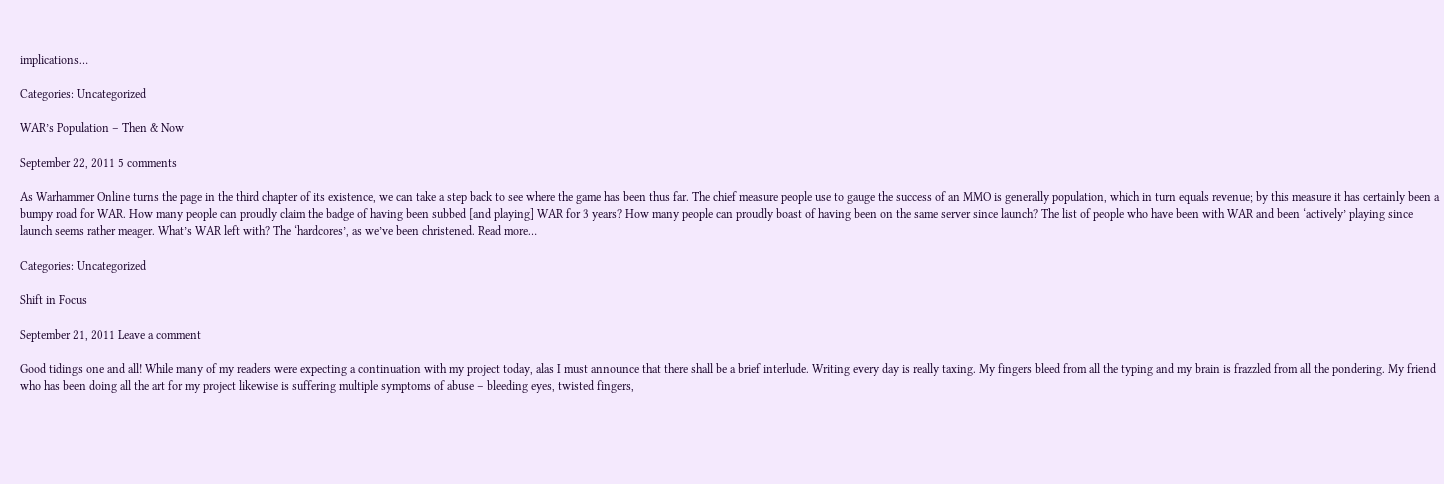implications…

Categories: Uncategorized

WAR’s Population – Then & Now

September 22, 2011 5 comments

As Warhammer Online turns the page in the third chapter of its existence, we can take a step back to see where the game has been thus far. The chief measure people use to gauge the success of an MMO is generally population, which in turn equals revenue; by this measure it has certainly been a bumpy road for WAR. How many people can proudly claim the badge of having been subbed [and playing] WAR for 3 years? How many people can proudly boast of having been on the same server since launch? The list of people who have been with WAR and been ‘actively’ playing since launch seems rather meager. What’s WAR left with? The ‘hardcores’, as we’ve been christened. Read more…

Categories: Uncategorized

Shift in Focus

September 21, 2011 Leave a comment

Good tidings one and all! While many of my readers were expecting a continuation with my project today, alas I must announce that there shall be a brief interlude. Writing every day is really taxing. My fingers bleed from all the typing and my brain is frazzled from all the pondering. My friend who has been doing all the art for my project likewise is suffering multiple symptoms of abuse – bleeding eyes, twisted fingers,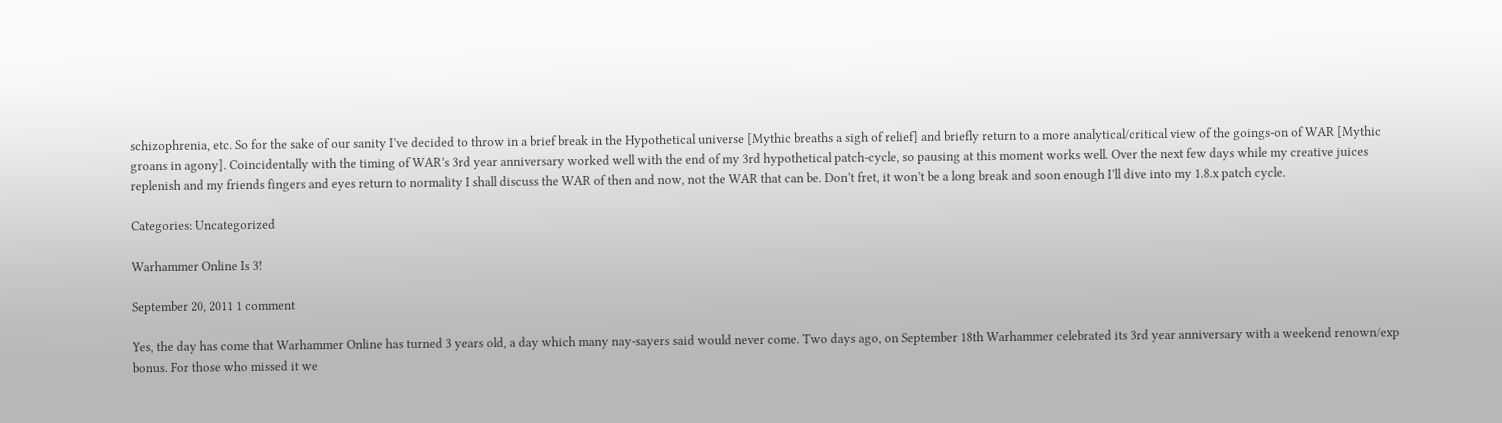schizophrenia, etc. So for the sake of our sanity I’ve decided to throw in a brief break in the Hypothetical universe [Mythic breaths a sigh of relief] and briefly return to a more analytical/critical view of the goings-on of WAR [Mythic groans in agony]. Coincidentally with the timing of WAR’s 3rd year anniversary worked well with the end of my 3rd hypothetical patch-cycle, so pausing at this moment works well. Over the next few days while my creative juices replenish and my friends fingers and eyes return to normality I shall discuss the WAR of then and now, not the WAR that can be. Don’t fret, it won’t be a long break and soon enough I’ll dive into my 1.8.x patch cycle.

Categories: Uncategorized

Warhammer Online Is 3!

September 20, 2011 1 comment

Yes, the day has come that Warhammer Online has turned 3 years old, a day which many nay-sayers said would never come. Two days ago, on September 18th Warhammer celebrated its 3rd year anniversary with a weekend renown/exp bonus. For those who missed it we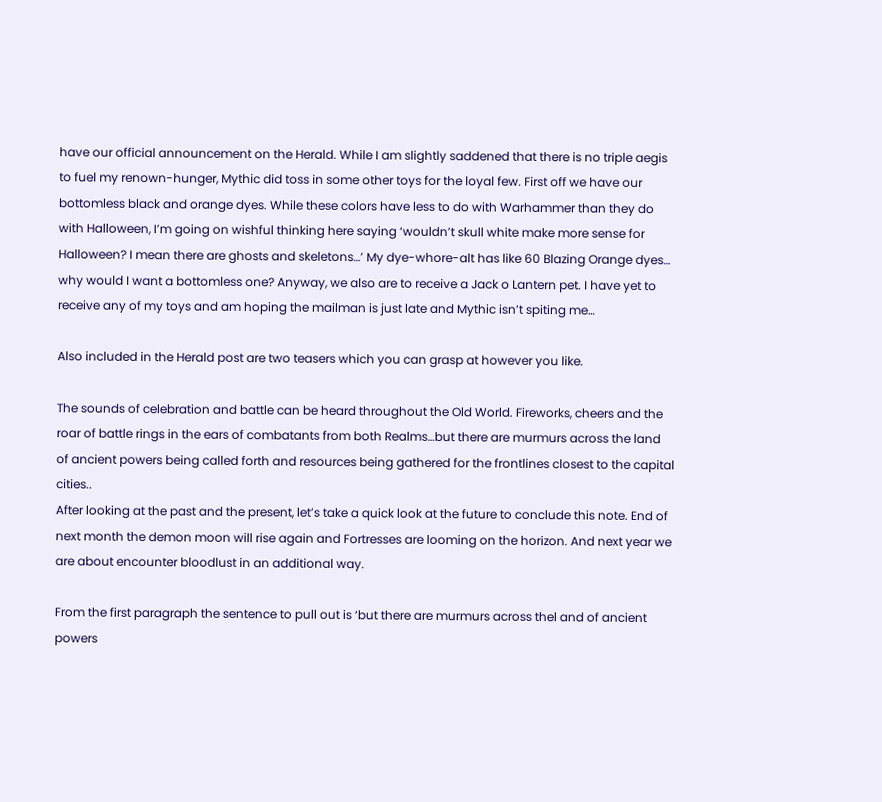have our official announcement on the Herald. While I am slightly saddened that there is no triple aegis to fuel my renown-hunger, Mythic did toss in some other toys for the loyal few. First off we have our bottomless black and orange dyes. While these colors have less to do with Warhammer than they do with Halloween, I’m going on wishful thinking here saying ‘wouldn’t skull white make more sense for Halloween? I mean there are ghosts and skeletons…’ My dye-whore-alt has like 60 Blazing Orange dyes… why would I want a bottomless one? Anyway, we also are to receive a Jack o Lantern pet. I have yet to receive any of my toys and am hoping the mailman is just late and Mythic isn’t spiting me…

Also included in the Herald post are two teasers which you can grasp at however you like.

The sounds of celebration and battle can be heard throughout the Old World. Fireworks, cheers and the roar of battle rings in the ears of combatants from both Realms…but there are murmurs across the land of ancient powers being called forth and resources being gathered for the frontlines closest to the capital cities..
After looking at the past and the present, let’s take a quick look at the future to conclude this note. End of next month the demon moon will rise again and Fortresses are looming on the horizon. And next year we are about encounter bloodlust in an additional way.

From the first paragraph the sentence to pull out is ‘but there are murmurs across thel and of ancient powers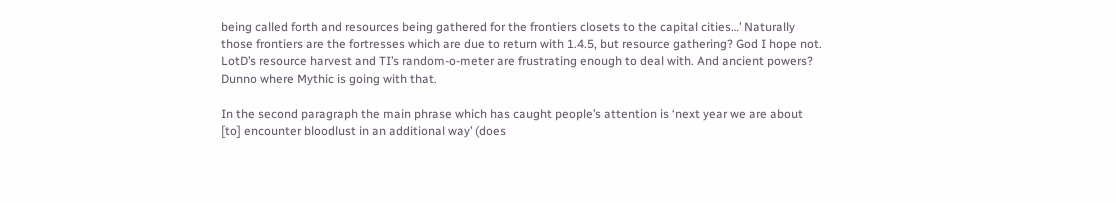being called forth and resources being gathered for the frontiers closets to the capital cities…’ Naturally those frontiers are the fortresses which are due to return with 1.4.5, but resource gathering? God I hope not. LotD’s resource harvest and TI’s random-o-meter are frustrating enough to deal with. And ancient powers? Dunno where Mythic is going with that.

In the second paragraph the main phrase which has caught people’s attention is ‘next year we are about [to] encounter bloodlust in an additional way’ (does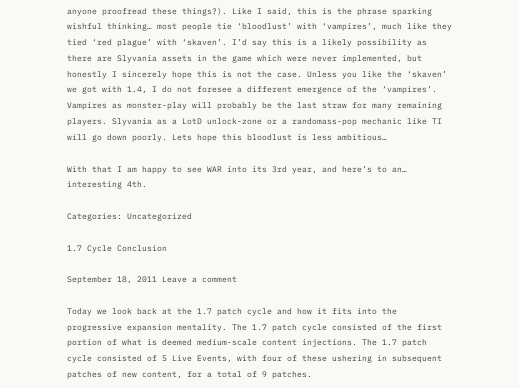anyone proofread these things?). Like I said, this is the phrase sparking wishful thinking… most people tie ‘bloodlust’ with ‘vampires’, much like they tied ‘red plague’ with ‘skaven’. I’d say this is a likely possibility as there are Slyvania assets in the game which were never implemented, but honestly I sincerely hope this is not the case. Unless you like the ‘skaven’ we got with 1.4, I do not foresee a different emergence of the ‘vampires’. Vampires as monster-play will probably be the last straw for many remaining players. Slyvania as a LotD unlock-zone or a randomass-pop mechanic like TI will go down poorly. Lets hope this bloodlust is less ambitious…

With that I am happy to see WAR into its 3rd year, and here’s to an… interesting 4th.

Categories: Uncategorized

1.7 Cycle Conclusion

September 18, 2011 Leave a comment

Today we look back at the 1.7 patch cycle and how it fits into the progressive expansion mentality. The 1.7 patch cycle consisted of the first portion of what is deemed medium-scale content injections. The 1.7 patch cycle consisted of 5 Live Events, with four of these ushering in subsequent patches of new content, for a total of 9 patches.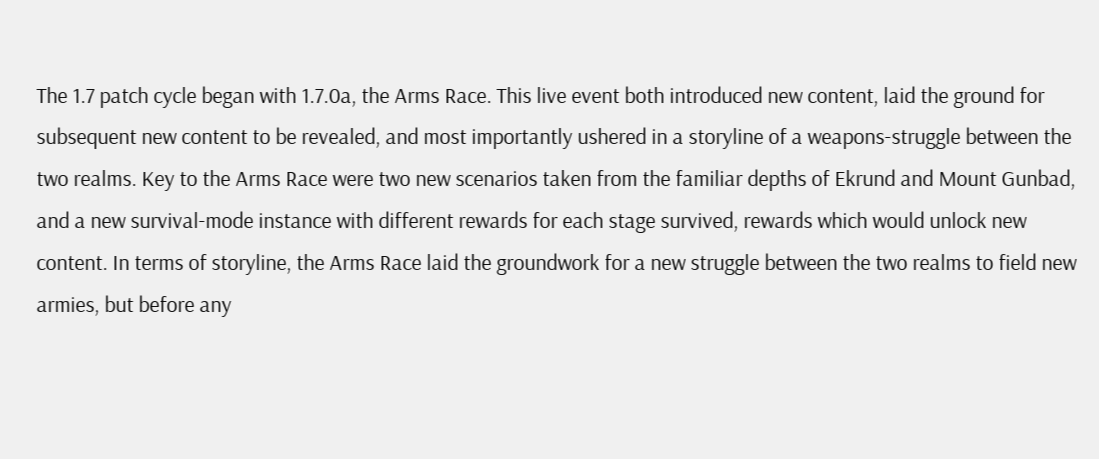The 1.7 patch cycle began with 1.7.0a, the Arms Race. This live event both introduced new content, laid the ground for subsequent new content to be revealed, and most importantly ushered in a storyline of a weapons-struggle between the two realms. Key to the Arms Race were two new scenarios taken from the familiar depths of Ekrund and Mount Gunbad, and a new survival-mode instance with different rewards for each stage survived, rewards which would unlock new content. In terms of storyline, the Arms Race laid the groundwork for a new struggle between the two realms to field new armies, but before any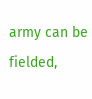army can be fielded,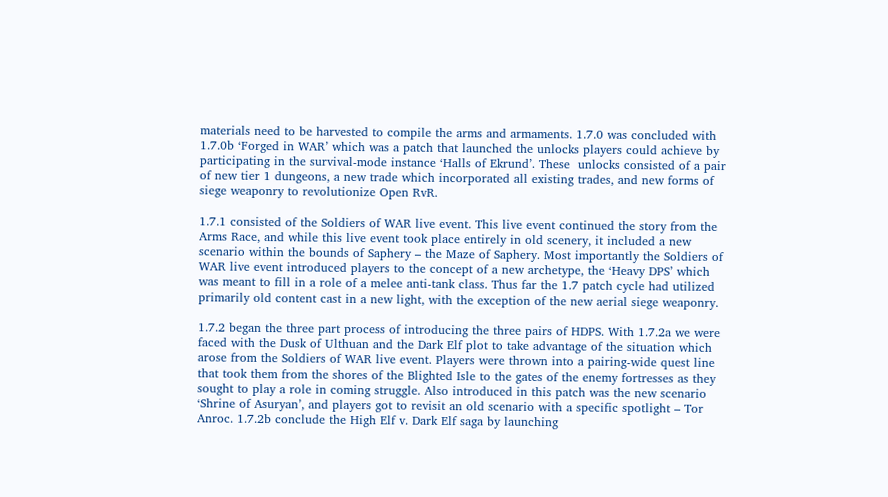materials need to be harvested to compile the arms and armaments. 1.7.0 was concluded with 1.7.0b ‘Forged in WAR’ which was a patch that launched the unlocks players could achieve by participating in the survival-mode instance ‘Halls of Ekrund’. These  unlocks consisted of a pair of new tier 1 dungeons, a new trade which incorporated all existing trades, and new forms of siege weaponry to revolutionize Open RvR.

1.7.1 consisted of the Soldiers of WAR live event. This live event continued the story from the Arms Race, and while this live event took place entirely in old scenery, it included a new scenario within the bounds of Saphery – the Maze of Saphery. Most importantly the Soldiers of WAR live event introduced players to the concept of a new archetype, the ‘Heavy DPS’ which was meant to fill in a role of a melee anti-tank class. Thus far the 1.7 patch cycle had utilized primarily old content cast in a new light, with the exception of the new aerial siege weaponry.

1.7.2 began the three part process of introducing the three pairs of HDPS. With 1.7.2a we were faced with the Dusk of Ulthuan and the Dark Elf plot to take advantage of the situation which arose from the Soldiers of WAR live event. Players were thrown into a pairing-wide quest line that took them from the shores of the Blighted Isle to the gates of the enemy fortresses as they sought to play a role in coming struggle. Also introduced in this patch was the new scenario ‘Shrine of Asuryan’, and players got to revisit an old scenario with a specific spotlight – Tor Anroc. 1.7.2b conclude the High Elf v. Dark Elf saga by launching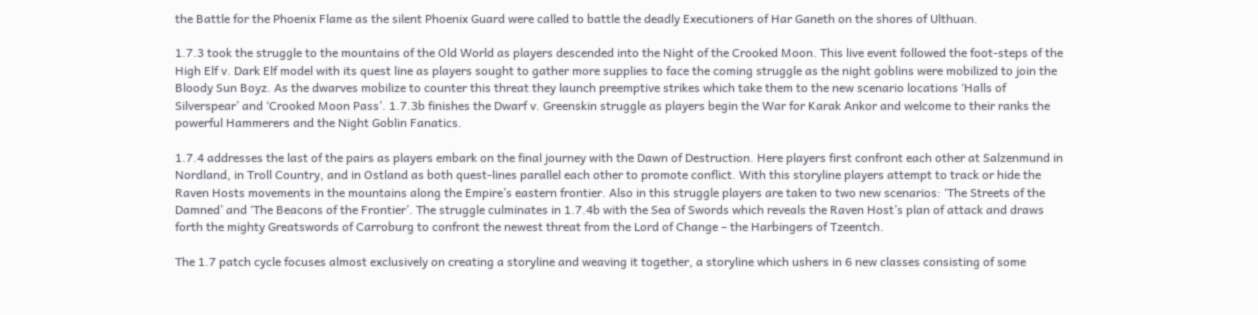the Battle for the Phoenix Flame as the silent Phoenix Guard were called to battle the deadly Executioners of Har Ganeth on the shores of Ulthuan.

1.7.3 took the struggle to the mountains of the Old World as players descended into the Night of the Crooked Moon. This live event followed the foot-steps of the High Elf v. Dark Elf model with its quest line as players sought to gather more supplies to face the coming struggle as the night goblins were mobilized to join the Bloody Sun Boyz. As the dwarves mobilize to counter this threat they launch preemptive strikes which take them to the new scenario locations ‘Halls of Silverspear’ and ‘Crooked Moon Pass’. 1.7.3b finishes the Dwarf v. Greenskin struggle as players begin the War for Karak Ankor and welcome to their ranks the powerful Hammerers and the Night Goblin Fanatics.

1.7.4 addresses the last of the pairs as players embark on the final journey with the Dawn of Destruction. Here players first confront each other at Salzenmund in Nordland, in Troll Country, and in Ostland as both quest-lines parallel each other to promote conflict. With this storyline players attempt to track or hide the Raven Hosts movements in the mountains along the Empire’s eastern frontier. Also in this struggle players are taken to two new scenarios: ‘The Streets of the Damned’ and ‘The Beacons of the Frontier’. The struggle culminates in 1.7.4b with the Sea of Swords which reveals the Raven Host’s plan of attack and draws forth the mighty Greatswords of Carroburg to confront the newest threat from the Lord of Change – the Harbingers of Tzeentch.

The 1.7 patch cycle focuses almost exclusively on creating a storyline and weaving it together, a storyline which ushers in 6 new classes consisting of some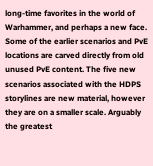long-time favorites in the world of Warhammer, and perhaps a new face. Some of the earlier scenarios and PvE locations are carved directly from old unused PvE content. The five new scenarios associated with the HDPS storylines are new material, however they are on a smaller scale. Arguably the greatest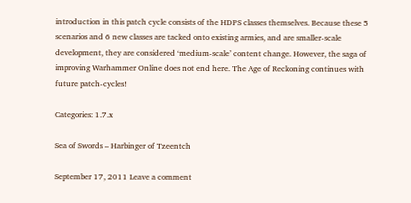introduction in this patch cycle consists of the HDPS classes themselves. Because these 5 scenarios and 6 new classes are tacked onto existing armies, and are smaller-scale development, they are considered ‘medium-scale’ content change. However, the saga of improving Warhammer Online does not end here. The Age of Reckoning continues with future patch-cycles!

Categories: 1.7.x

Sea of Swords – Harbinger of Tzeentch

September 17, 2011 Leave a comment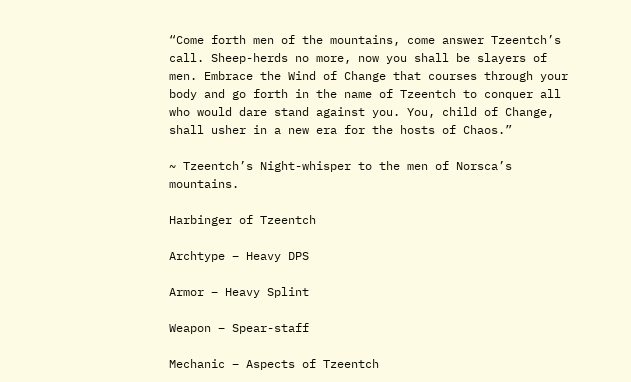“Come forth men of the mountains, come answer Tzeentch’s call. Sheep-herds no more, now you shall be slayers of men. Embrace the Wind of Change that courses through your body and go forth in the name of Tzeentch to conquer all who would dare stand against you. You, child of Change, shall usher in a new era for the hosts of Chaos.”

~ Tzeentch’s Night-whisper to the men of Norsca’s mountains.

Harbinger of Tzeentch

Archtype – Heavy DPS

Armor – Heavy Splint

Weapon – Spear-staff

Mechanic – Aspects of Tzeentch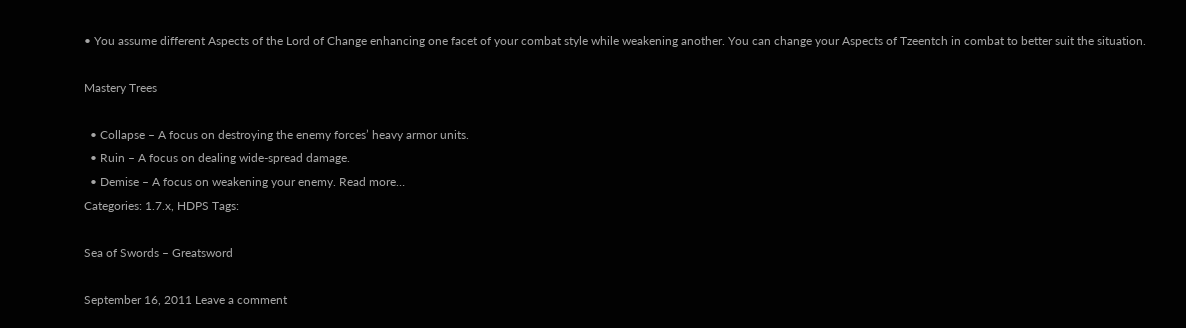• You assume different Aspects of the Lord of Change enhancing one facet of your combat style while weakening another. You can change your Aspects of Tzeentch in combat to better suit the situation.

Mastery Trees

  • Collapse – A focus on destroying the enemy forces’ heavy armor units.
  • Ruin – A focus on dealing wide-spread damage.
  • Demise – A focus on weakening your enemy. Read more…
Categories: 1.7.x, HDPS Tags:

Sea of Swords – Greatsword

September 16, 2011 Leave a comment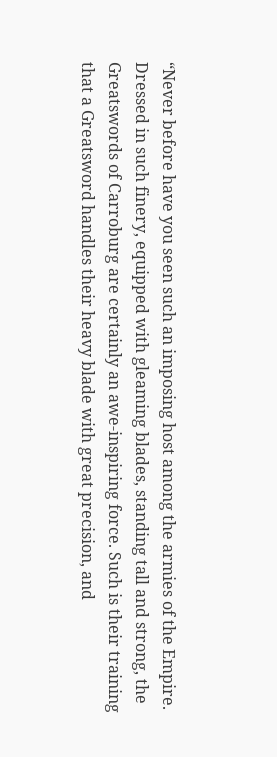“Never before have you seen such an imposing host among the armies of the Empire. Dressed in such finery, equipped with gleaming blades, standing tall and strong, the Greatswords of Carroburg are certainly an awe-inspiring force. Such is their training that a Greatsword handles their heavy blade with great precision, and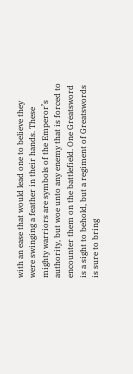with an ease that would lead one to believe they were swinging a feather in their hands. These mighty warriors are symbols of the Emperor’s authority, but woe unto any enemy that is forced to encounter them on the battlefield. One Greatsword is a sight to behold, but a regiment of Greatswords is sure to bring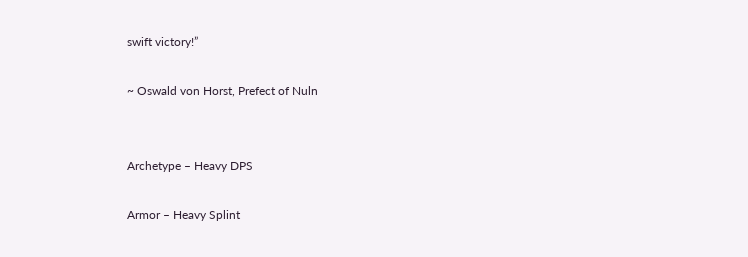swift victory!”

~ Oswald von Horst, Prefect of Nuln


Archetype – Heavy DPS

Armor – Heavy Splint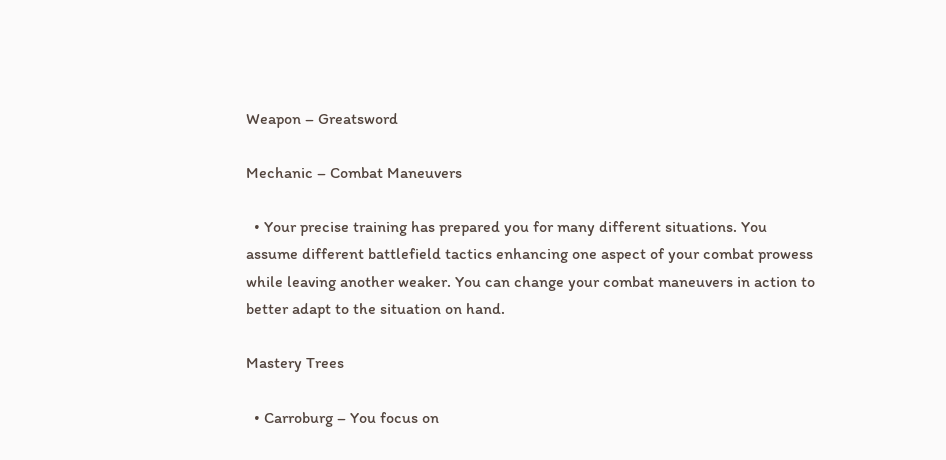Weapon – Greatsword

Mechanic – Combat Maneuvers

  • Your precise training has prepared you for many different situations. You assume different battlefield tactics enhancing one aspect of your combat prowess while leaving another weaker. You can change your combat maneuvers in action to better adapt to the situation on hand.

Mastery Trees

  • Carroburg – You focus on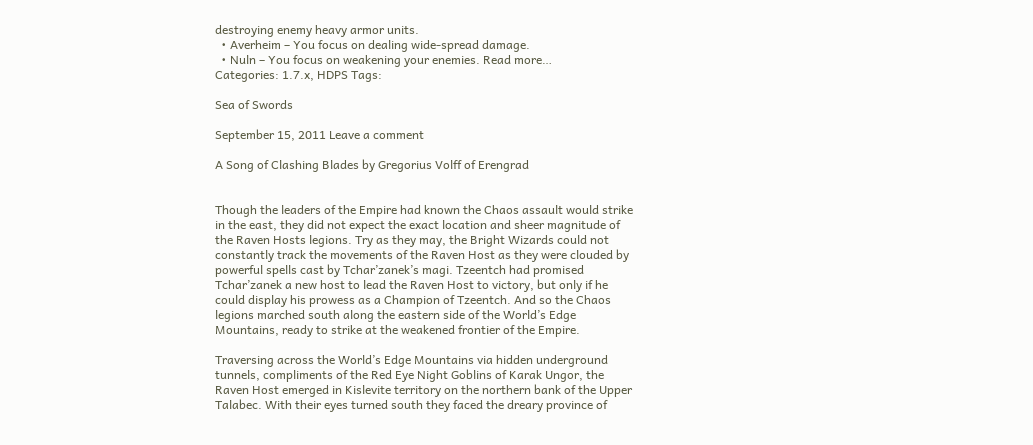destroying enemy heavy armor units.
  • Averheim – You focus on dealing wide-spread damage.
  • Nuln – You focus on weakening your enemies. Read more…
Categories: 1.7.x, HDPS Tags:

Sea of Swords

September 15, 2011 Leave a comment

A Song of Clashing Blades by Gregorius Volff of Erengrad


Though the leaders of the Empire had known the Chaos assault would strike in the east, they did not expect the exact location and sheer magnitude of the Raven Hosts legions. Try as they may, the Bright Wizards could not constantly track the movements of the Raven Host as they were clouded by powerful spells cast by Tchar’zanek’s magi. Tzeentch had promised Tchar’zanek a new host to lead the Raven Host to victory, but only if he could display his prowess as a Champion of Tzeentch. And so the Chaos legions marched south along the eastern side of the World’s Edge Mountains, ready to strike at the weakened frontier of the Empire.

Traversing across the World’s Edge Mountains via hidden underground tunnels, compliments of the Red Eye Night Goblins of Karak Ungor, the Raven Host emerged in Kislevite territory on the northern bank of the Upper Talabec. With their eyes turned south they faced the dreary province of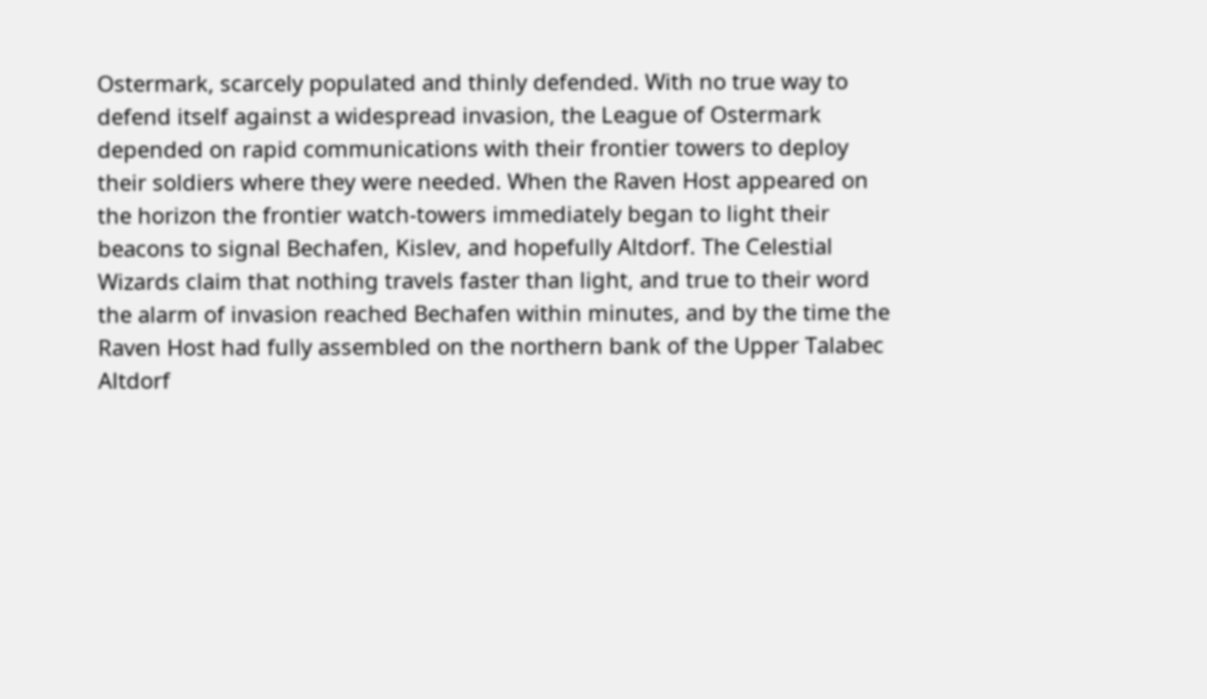Ostermark, scarcely populated and thinly defended. With no true way to defend itself against a widespread invasion, the League of Ostermark depended on rapid communications with their frontier towers to deploy their soldiers where they were needed. When the Raven Host appeared on the horizon the frontier watch-towers immediately began to light their beacons to signal Bechafen, Kislev, and hopefully Altdorf. The Celestial Wizards claim that nothing travels faster than light, and true to their word the alarm of invasion reached Bechafen within minutes, and by the time the Raven Host had fully assembled on the northern bank of the Upper Talabec Altdorf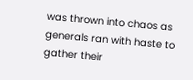was thrown into chaos as generals ran with haste to gather their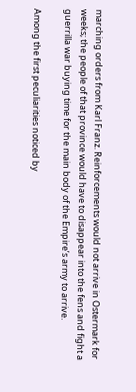marching orders from Karl Franz. Reinforcements would not arrive in Ostermark for weeks; the people of that province would have to disappear into the fens and fight a guerrilla war buying time for the main body of the Empire’s army to arrive.

Among the first peculiarities noticed by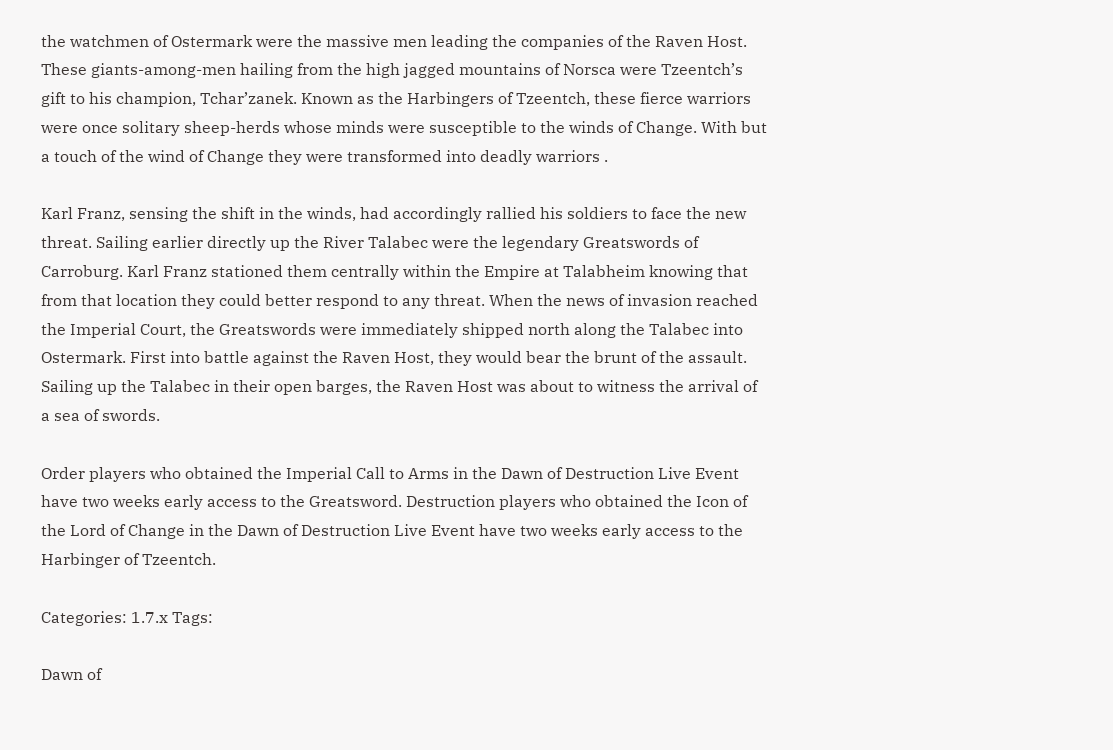the watchmen of Ostermark were the massive men leading the companies of the Raven Host. These giants-among-men hailing from the high jagged mountains of Norsca were Tzeentch’s gift to his champion, Tchar’zanek. Known as the Harbingers of Tzeentch, these fierce warriors were once solitary sheep-herds whose minds were susceptible to the winds of Change. With but a touch of the wind of Change they were transformed into deadly warriors .

Karl Franz, sensing the shift in the winds, had accordingly rallied his soldiers to face the new threat. Sailing earlier directly up the River Talabec were the legendary Greatswords of Carroburg. Karl Franz stationed them centrally within the Empire at Talabheim knowing that from that location they could better respond to any threat. When the news of invasion reached the Imperial Court, the Greatswords were immediately shipped north along the Talabec into Ostermark. First into battle against the Raven Host, they would bear the brunt of the assault. Sailing up the Talabec in their open barges, the Raven Host was about to witness the arrival of a sea of swords.

Order players who obtained the Imperial Call to Arms in the Dawn of Destruction Live Event have two weeks early access to the Greatsword. Destruction players who obtained the Icon of the Lord of Change in the Dawn of Destruction Live Event have two weeks early access to the Harbinger of Tzeentch.

Categories: 1.7.x Tags:

Dawn of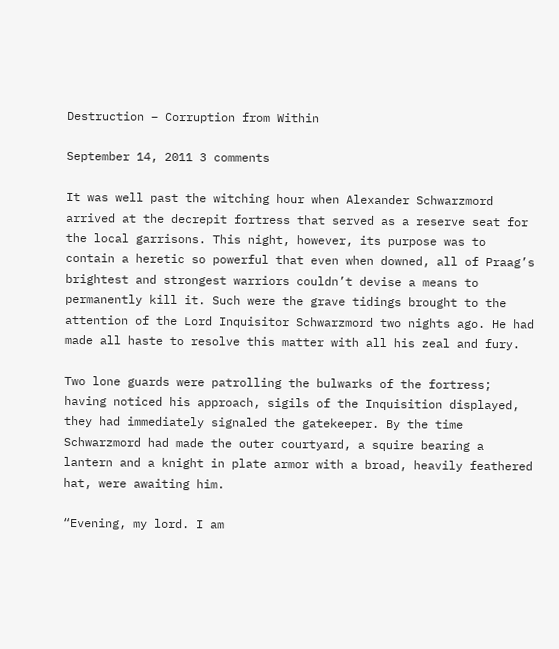Destruction – Corruption from Within

September 14, 2011 3 comments

It was well past the witching hour when Alexander Schwarzmord arrived at the decrepit fortress that served as a reserve seat for the local garrisons. This night, however, its purpose was to contain a heretic so powerful that even when downed, all of Praag’s brightest and strongest warriors couldn’t devise a means to permanently kill it. Such were the grave tidings brought to the attention of the Lord Inquisitor Schwarzmord two nights ago. He had made all haste to resolve this matter with all his zeal and fury.

Two lone guards were patrolling the bulwarks of the fortress; having noticed his approach, sigils of the Inquisition displayed, they had immediately signaled the gatekeeper. By the time Schwarzmord had made the outer courtyard, a squire bearing a lantern and a knight in plate armor with a broad, heavily feathered hat, were awaiting him.

“Evening, my lord. I am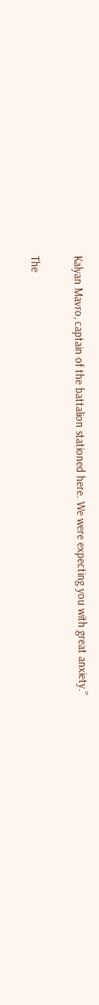Kalyan Mavro, captain of the battalion stationed here. We were expecting you with great anxiety.”

The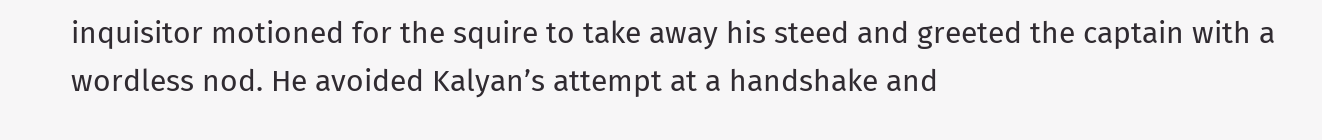inquisitor motioned for the squire to take away his steed and greeted the captain with a wordless nod. He avoided Kalyan’s attempt at a handshake and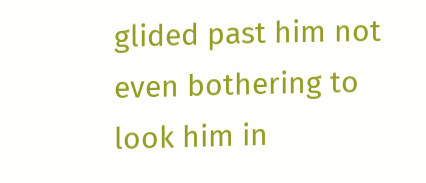glided past him not even bothering to look him in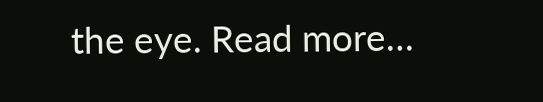the eye. Read more…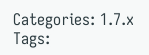Categories: 1.7.x Tags: